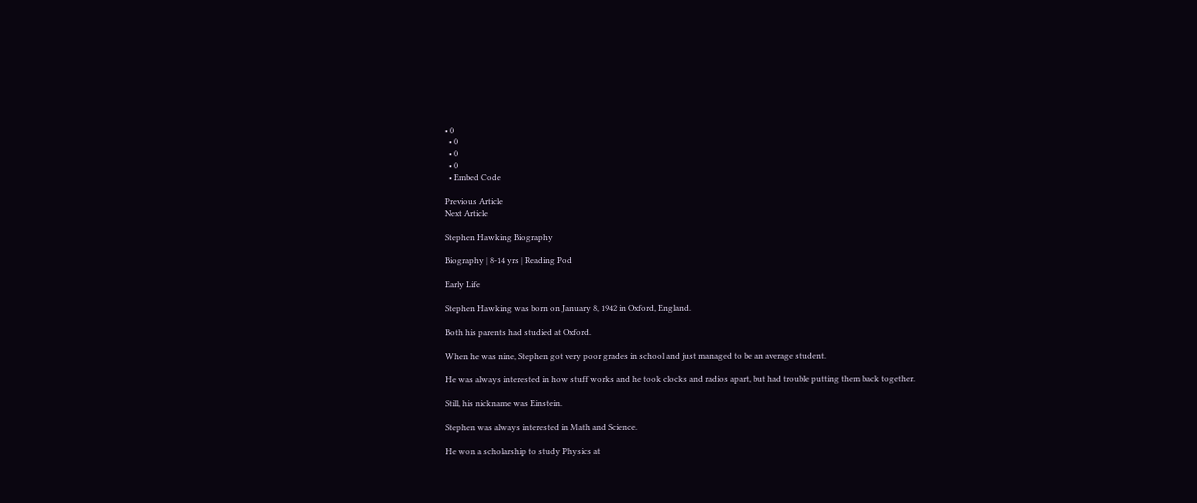• 0
  • 0
  • 0
  • 0
  • Embed Code

Previous Article
Next Article

Stephen Hawking Biography

Biography | 8-14 yrs | Reading Pod

Early Life

Stephen Hawking was born on January 8, 1942 in Oxford, England.

Both his parents had studied at Oxford.

When he was nine, Stephen got very poor grades in school and just managed to be an average student.

He was always interested in how stuff works and he took clocks and radios apart, but had trouble putting them back together.

Still, his nickname was Einstein.

Stephen was always interested in Math and Science.

He won a scholarship to study Physics at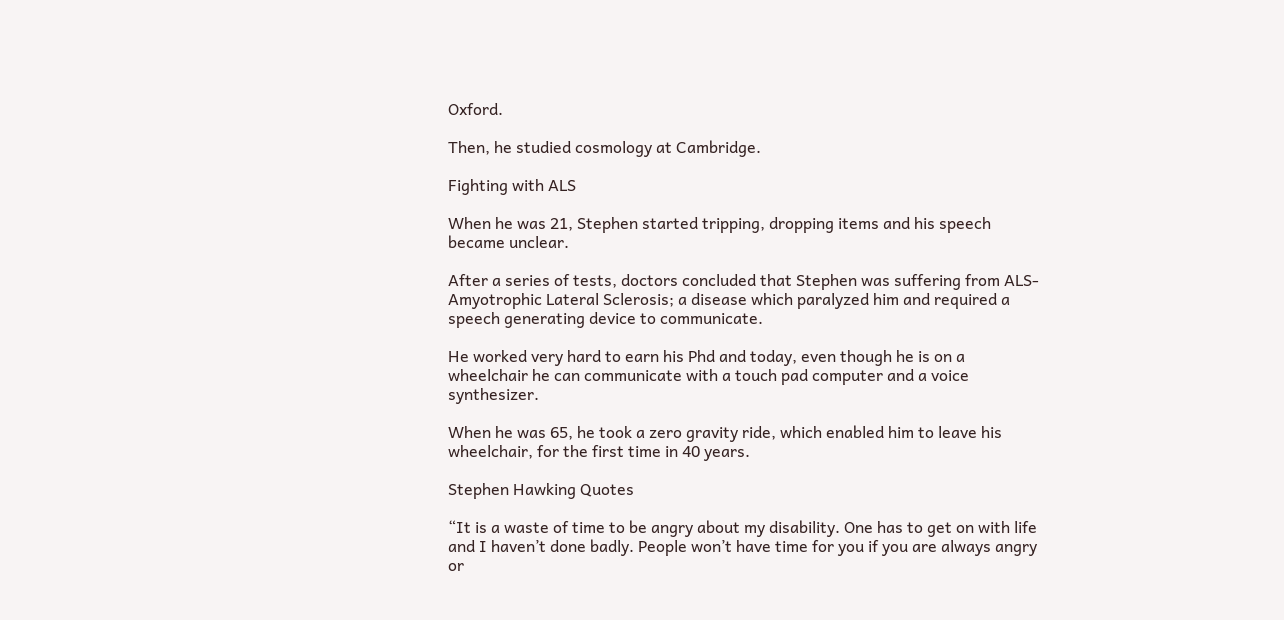Oxford.

Then, he studied cosmology at Cambridge.

Fighting with ALS

When he was 21, Stephen started tripping, dropping items and his speech became unclear.

After a series of tests, doctors concluded that Stephen was suffering from ALS- Amyotrophic Lateral Sclerosis; a disease which paralyzed him and required a speech generating device to communicate.

He worked very hard to earn his Phd and today, even though he is on a wheelchair he can communicate with a touch pad computer and a voice synthesizer.

When he was 65, he took a zero gravity ride, which enabled him to leave his wheelchair, for the first time in 40 years.

Stephen Hawking Quotes

“It is a waste of time to be angry about my disability. One has to get on with life and I haven’t done badly. People won’t have time for you if you are always angry or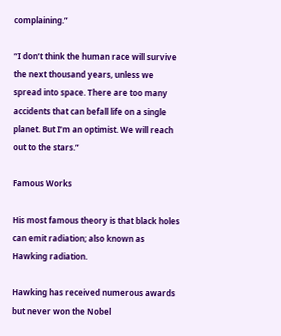complaining.”

“I don’t think the human race will survive the next thousand years, unless we spread into space. There are too many accidents that can befall life on a single planet. But I’m an optimist. We will reach out to the stars.”

Famous Works

His most famous theory is that black holes can emit radiation; also known as Hawking radiation.

Hawking has received numerous awards but never won the Nobel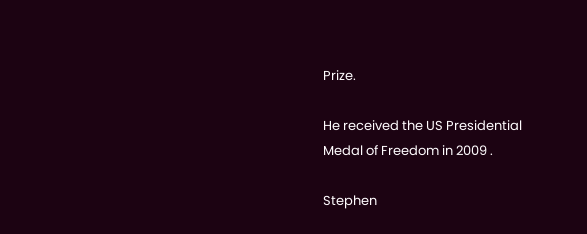Prize.

He received the US Presidential Medal of Freedom in 2009 .

Stephen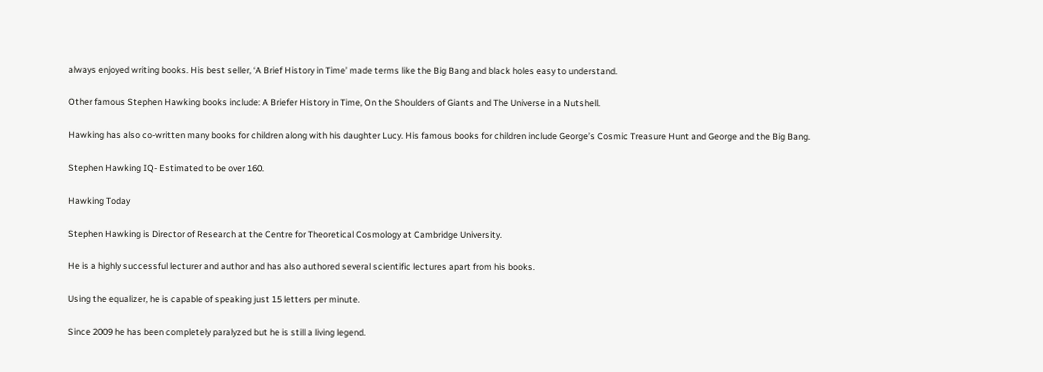always enjoyed writing books. His best seller, ‘A Brief History in Time’ made terms like the Big Bang and black holes easy to understand.

Other famous Stephen Hawking books include: A Briefer History in Time, On the Shoulders of Giants and The Universe in a Nutshell.

Hawking has also co-written many books for children along with his daughter Lucy. His famous books for children include George’s Cosmic Treasure Hunt and George and the Big Bang.

Stephen Hawking IQ- Estimated to be over 160.

Hawking Today

Stephen Hawking is Director of Research at the Centre for Theoretical Cosmology at Cambridge University.

He is a highly successful lecturer and author and has also authored several scientific lectures apart from his books.

Using the equalizer, he is capable of speaking just 15 letters per minute.

Since 2009 he has been completely paralyzed but he is still a living legend.